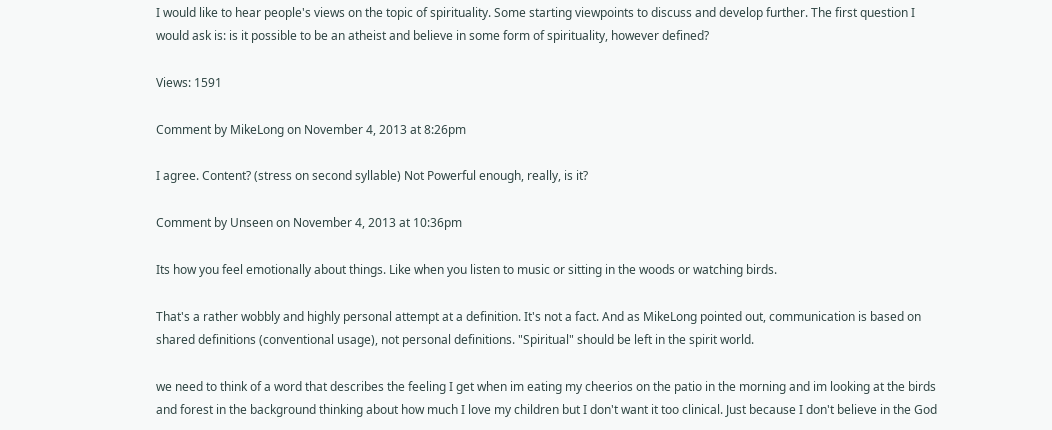I would like to hear people's views on the topic of spirituality. Some starting viewpoints to discuss and develop further. The first question I would ask is: is it possible to be an atheist and believe in some form of spirituality, however defined?

Views: 1591

Comment by MikeLong on November 4, 2013 at 8:26pm

I agree. Content? (stress on second syllable) Not Powerful enough, really, is it?

Comment by Unseen on November 4, 2013 at 10:36pm

Its how you feel emotionally about things. Like when you listen to music or sitting in the woods or watching birds.

That's a rather wobbly and highly personal attempt at a definition. It's not a fact. And as MikeLong pointed out, communication is based on shared definitions (conventional usage), not personal definitions. "Spiritual" should be left in the spirit world.

we need to think of a word that describes the feeling I get when im eating my cheerios on the patio in the morning and im looking at the birds and forest in the background thinking about how much I love my children but I don't want it too clinical. Just because I don't believe in the God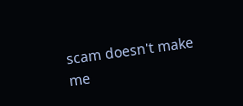scam doesn't make me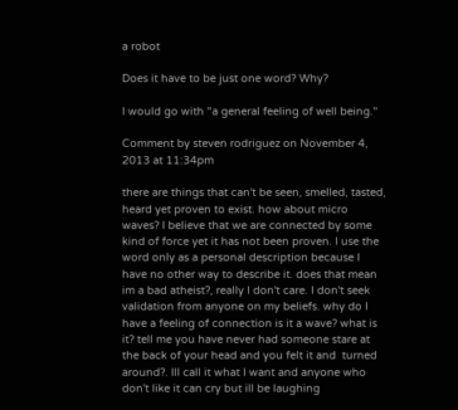a robot

Does it have to be just one word? Why?

I would go with "a general feeling of well being."

Comment by steven rodriguez on November 4, 2013 at 11:34pm

there are things that can't be seen, smelled, tasted, heard yet proven to exist. how about micro waves? I believe that we are connected by some kind of force yet it has not been proven. I use the word only as a personal description because I have no other way to describe it. does that mean im a bad atheist?, really I don't care. I don't seek validation from anyone on my beliefs. why do I have a feeling of connection is it a wave? what is it? tell me you have never had someone stare at the back of your head and you felt it and  turned around?. Ill call it what I want and anyone who don't like it can cry but ill be laughing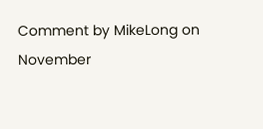Comment by MikeLong on November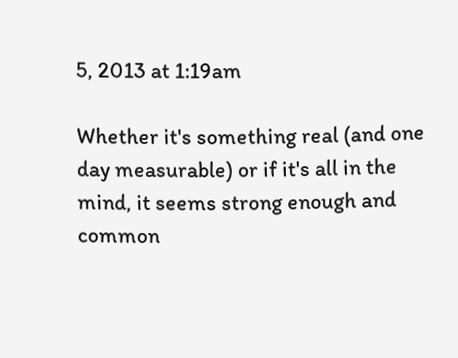5, 2013 at 1:19am

Whether it's something real (and one day measurable) or if it's all in the mind, it seems strong enough and common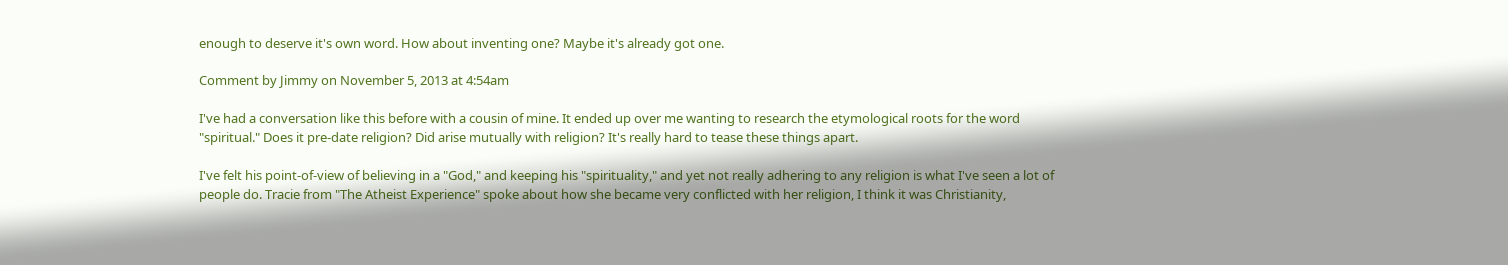enough to deserve it's own word. How about inventing one? Maybe it's already got one.

Comment by Jimmy on November 5, 2013 at 4:54am

I've had a conversation like this before with a cousin of mine. It ended up over me wanting to research the etymological roots for the word "spiritual." Does it pre-date religion? Did arise mutually with religion? It's really hard to tease these things apart.

I've felt his point-of-view of believing in a "God," and keeping his "spirituality," and yet not really adhering to any religion is what I've seen a lot of people do. Tracie from "The Atheist Experience" spoke about how she became very conflicted with her religion, I think it was Christianity,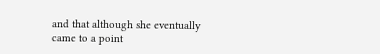and that although she eventually came to a point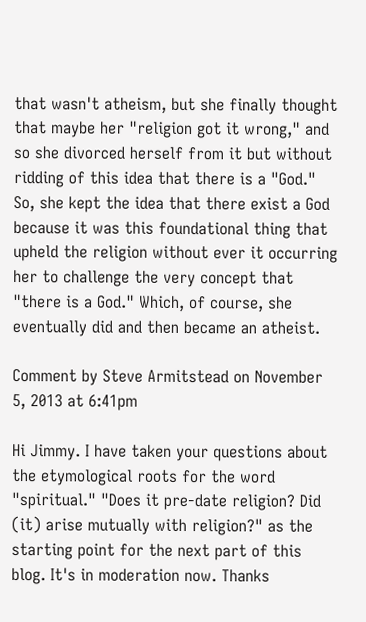that wasn't atheism, but she finally thought that maybe her "religion got it wrong," and so she divorced herself from it but without ridding of this idea that there is a "God." So, she kept the idea that there exist a God because it was this foundational thing that upheld the religion without ever it occurring her to challenge the very concept that "there is a God." Which, of course, she eventually did and then became an atheist.

Comment by Steve Armitstead on November 5, 2013 at 6:41pm

Hi Jimmy. I have taken your questions about the etymological roots for the word "spiritual." "Does it pre-date religion? Did (it) arise mutually with religion?" as the starting point for the next part of this blog. It's in moderation now. Thanks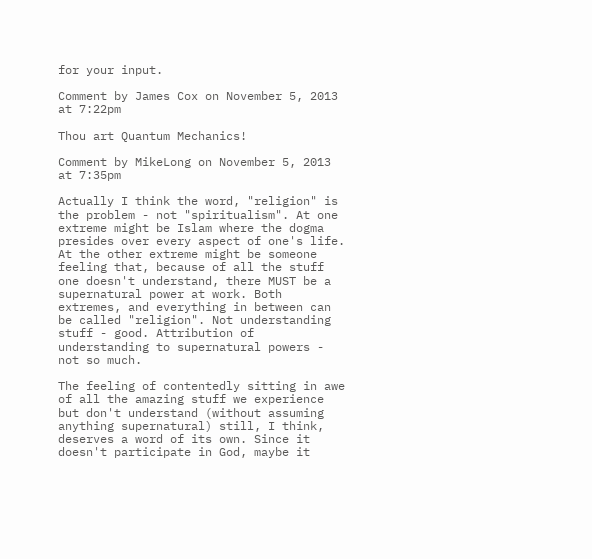for your input.

Comment by James Cox on November 5, 2013 at 7:22pm

Thou art Quantum Mechanics!

Comment by MikeLong on November 5, 2013 at 7:35pm

Actually I think the word, "religion" is the problem - not "spiritualism". At one extreme might be Islam where the dogma presides over every aspect of one's life. At the other extreme might be someone feeling that, because of all the stuff one doesn't understand, there MUST be a supernatural power at work. Both extremes, and everything in between can be called "religion". Not understanding stuff - good. Attribution of understanding to supernatural powers - not so much.

The feeling of contentedly sitting in awe of all the amazing stuff we experience but don't understand (without assuming anything supernatural) still, I think, deserves a word of its own. Since it doesn't participate in God, maybe it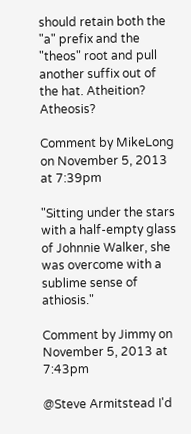should retain both the "a" prefix and the "theos" root and pull another suffix out of the hat. Atheition? Atheosis?

Comment by MikeLong on November 5, 2013 at 7:39pm

"Sitting under the stars with a half-empty glass of Johnnie Walker, she was overcome with a sublime sense of athiosis."

Comment by Jimmy on November 5, 2013 at 7:43pm

@Steve Armitstead I'd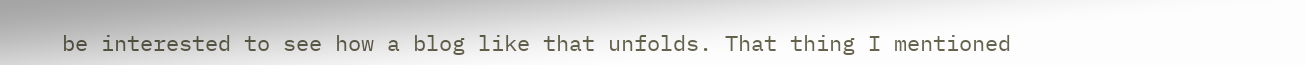be interested to see how a blog like that unfolds. That thing I mentioned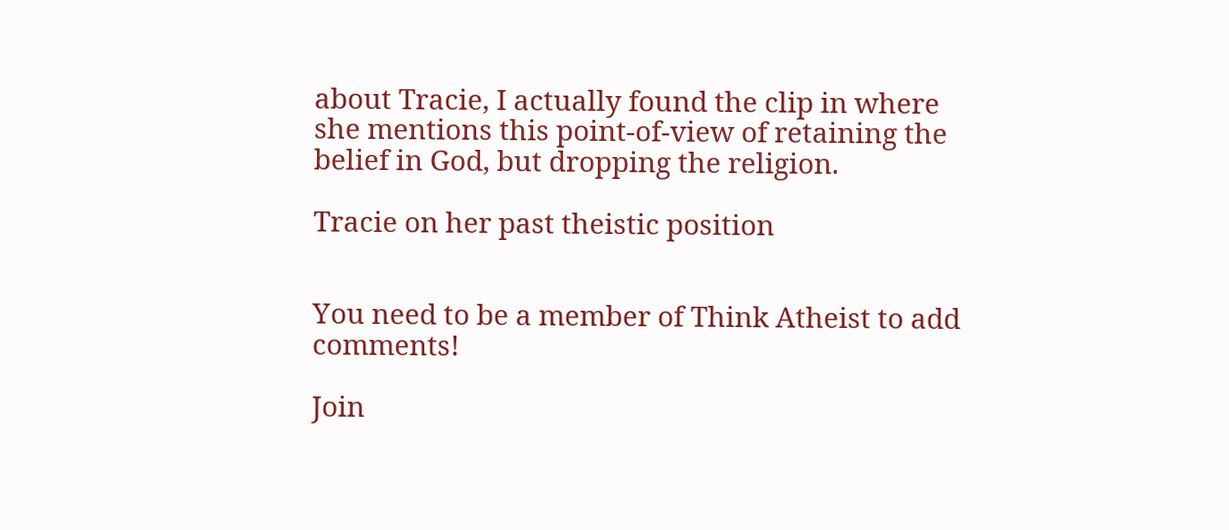about Tracie, I actually found the clip in where she mentions this point-of-view of retaining the belief in God, but dropping the religion.

Tracie on her past theistic position


You need to be a member of Think Atheist to add comments!

Join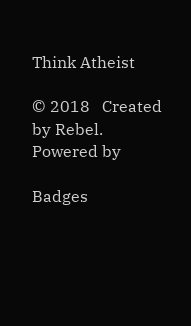Think Atheist

© 2018   Created by Rebel.   Powered by

Badges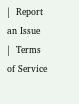|  Report an Issue  |  Terms of Service